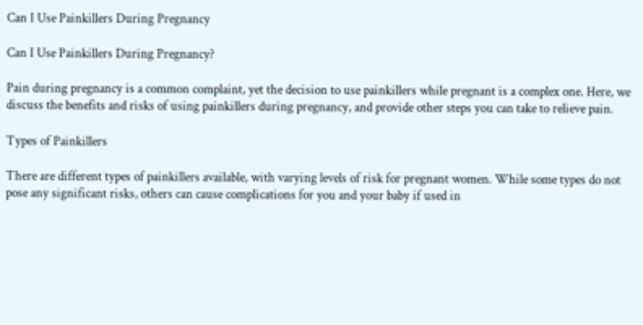Can I Use Painkillers During Pregnancy

Can I Use Painkillers During Pregnancy?

Pain during pregnancy is a common complaint, yet the decision to use painkillers while pregnant is a complex one. Here, we discuss the benefits and risks of using painkillers during pregnancy, and provide other steps you can take to relieve pain.

Types of Painkillers

There are different types of painkillers available, with varying levels of risk for pregnant women. While some types do not pose any significant risks, others can cause complications for you and your baby if used in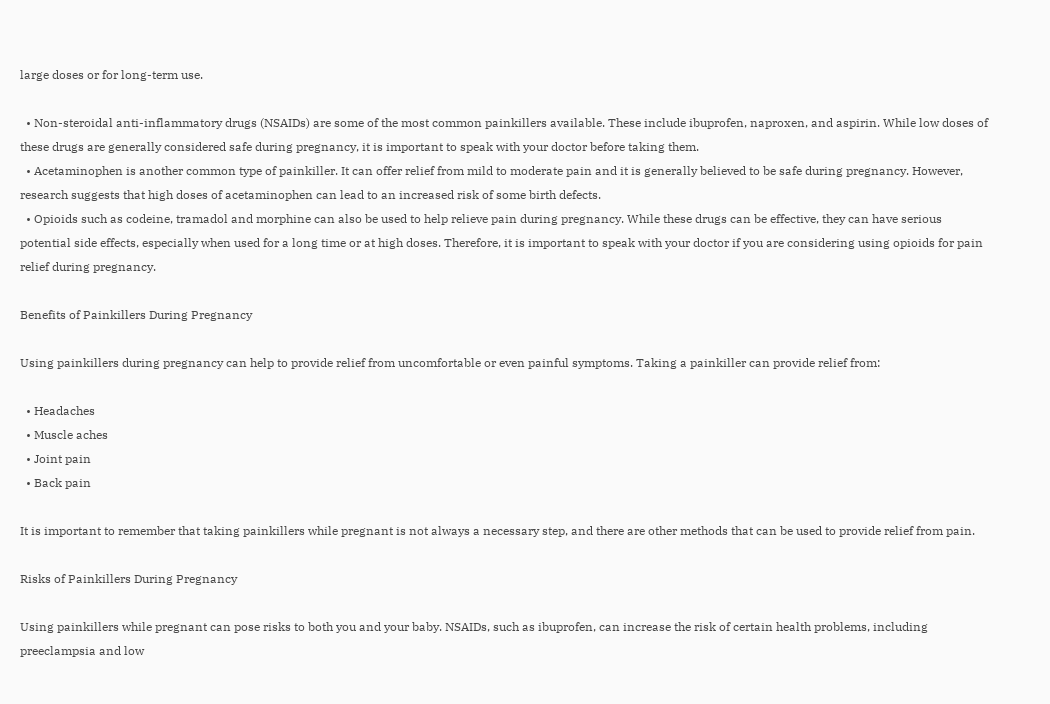large doses or for long-term use.

  • Non-steroidal anti-inflammatory drugs (NSAIDs) are some of the most common painkillers available. These include ibuprofen, naproxen, and aspirin. While low doses of these drugs are generally considered safe during pregnancy, it is important to speak with your doctor before taking them.
  • Acetaminophen is another common type of painkiller. It can offer relief from mild to moderate pain and it is generally believed to be safe during pregnancy. However, research suggests that high doses of acetaminophen can lead to an increased risk of some birth defects.
  • Opioids such as codeine, tramadol and morphine can also be used to help relieve pain during pregnancy. While these drugs can be effective, they can have serious potential side effects, especially when used for a long time or at high doses. Therefore, it is important to speak with your doctor if you are considering using opioids for pain relief during pregnancy.

Benefits of Painkillers During Pregnancy

Using painkillers during pregnancy can help to provide relief from uncomfortable or even painful symptoms. Taking a painkiller can provide relief from:

  • Headaches
  • Muscle aches
  • Joint pain
  • Back pain

It is important to remember that taking painkillers while pregnant is not always a necessary step, and there are other methods that can be used to provide relief from pain.

Risks of Painkillers During Pregnancy

Using painkillers while pregnant can pose risks to both you and your baby. NSAIDs, such as ibuprofen, can increase the risk of certain health problems, including preeclampsia and low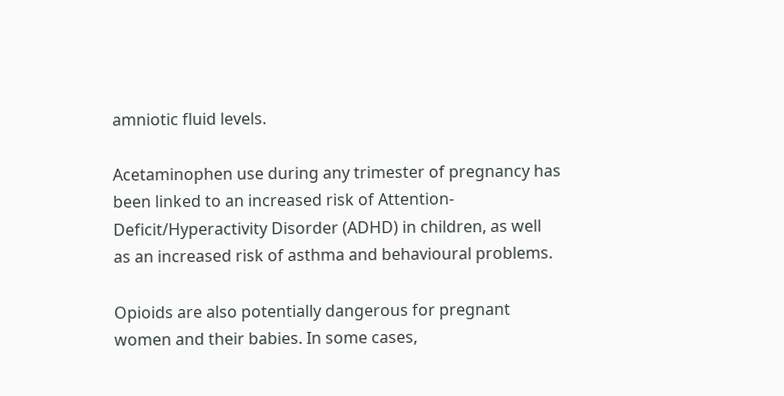amniotic fluid levels.

Acetaminophen use during any trimester of pregnancy has been linked to an increased risk of Attention-Deficit/Hyperactivity Disorder (ADHD) in children, as well as an increased risk of asthma and behavioural problems.

Opioids are also potentially dangerous for pregnant women and their babies. In some cases,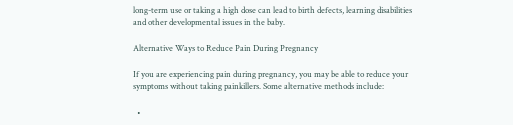long-term use or taking a high dose can lead to birth defects, learning disabilities and other developmental issues in the baby.

Alternative Ways to Reduce Pain During Pregnancy

If you are experiencing pain during pregnancy, you may be able to reduce your symptoms without taking painkillers. Some alternative methods include:

  •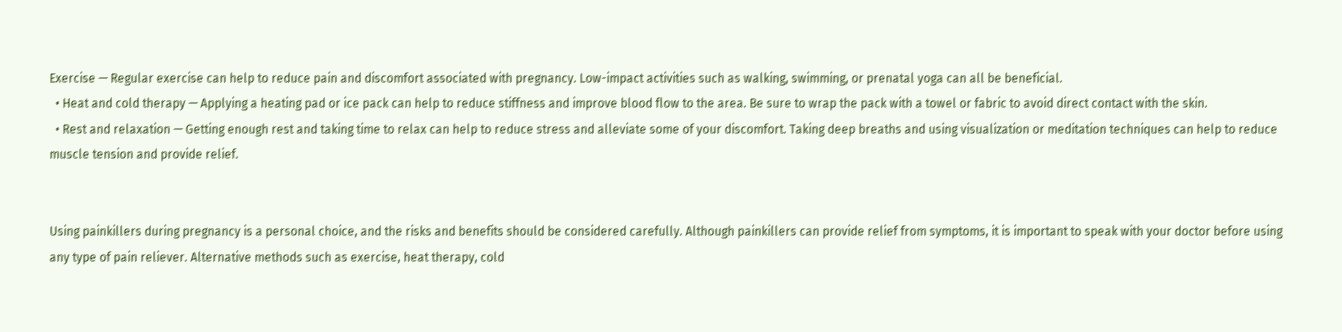Exercise — Regular exercise can help to reduce pain and discomfort associated with pregnancy. Low-impact activities such as walking, swimming, or prenatal yoga can all be beneficial.
  • Heat and cold therapy — Applying a heating pad or ice pack can help to reduce stiffness and improve blood flow to the area. Be sure to wrap the pack with a towel or fabric to avoid direct contact with the skin.
  • Rest and relaxation — Getting enough rest and taking time to relax can help to reduce stress and alleviate some of your discomfort. Taking deep breaths and using visualization or meditation techniques can help to reduce muscle tension and provide relief.


Using painkillers during pregnancy is a personal choice, and the risks and benefits should be considered carefully. Although painkillers can provide relief from symptoms, it is important to speak with your doctor before using any type of pain reliever. Alternative methods such as exercise, heat therapy, cold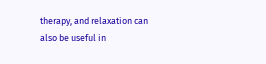therapy, and relaxation can also be useful in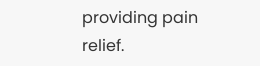providing pain relief.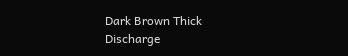Dark Brown Thick Discharge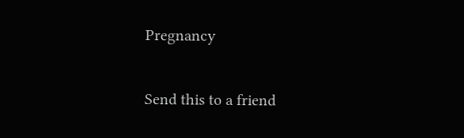Pregnancy

Send this to a friend